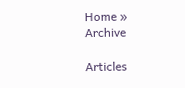Home » Archive

Articles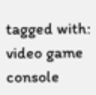tagged with: video game console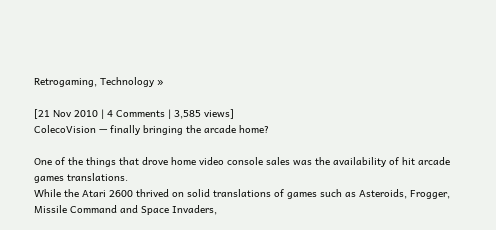Retrogaming, Technology »

[21 Nov 2010 | 4 Comments | 3,585 views]
ColecoVision — finally bringing the arcade home?

One of the things that drove home video console sales was the availability of hit arcade games translations.
While the Atari 2600 thrived on solid translations of games such as Asteroids, Frogger, Missile Command and Space Invaders,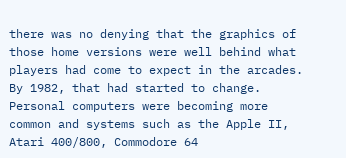there was no denying that the graphics of those home versions were well behind what players had come to expect in the arcades.
By 1982, that had started to change. Personal computers were becoming more common and systems such as the Apple II, Atari 400/800, Commodore 64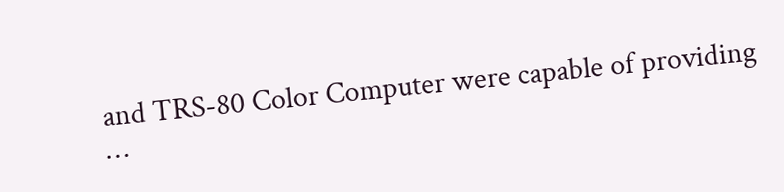and TRS-80 Color Computer were capable of providing …